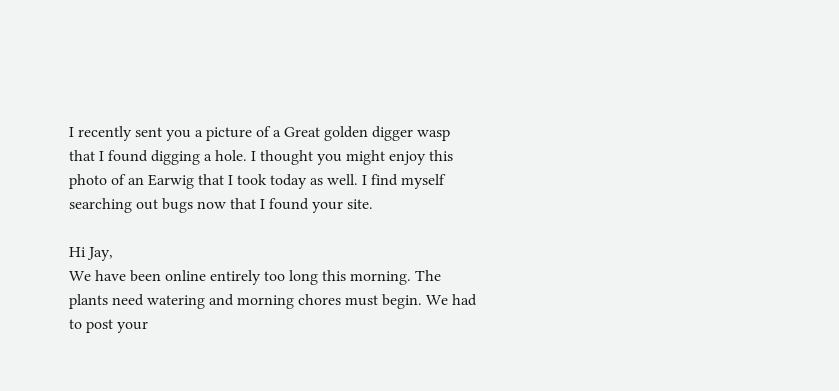I recently sent you a picture of a Great golden digger wasp that I found digging a hole. I thought you might enjoy this photo of an Earwig that I took today as well. I find myself searching out bugs now that I found your site.

Hi Jay,
We have been online entirely too long this morning. The plants need watering and morning chores must begin. We had to post your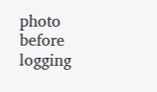photo before logging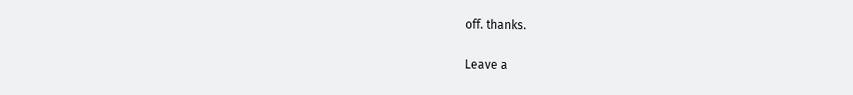off. thanks.

Leave a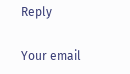Reply

Your email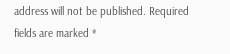address will not be published. Required fields are marked *